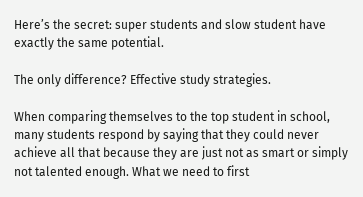Here’s the secret: super students and slow student have exactly the same potential.

The only difference? Effective study strategies.

When comparing themselves to the top student in school, many students respond by saying that they could never achieve all that because they are just not as smart or simply not talented enough. What we need to first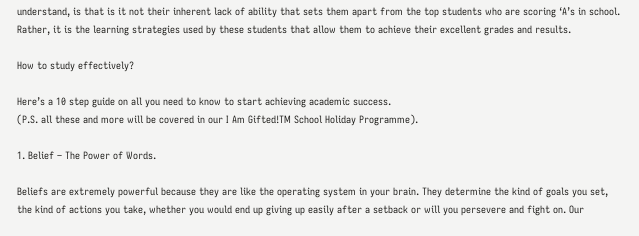understand, is that is it not their inherent lack of ability that sets them apart from the top students who are scoring ‘A’s in school. Rather, it is the learning strategies used by these students that allow them to achieve their excellent grades and results.

How to study effectively?

Here’s a 10 step guide on all you need to know to start achieving academic success.
(P.S. all these and more will be covered in our I Am Gifted!TM School Holiday Programme).

1. Belief – The Power of Words.

Beliefs are extremely powerful because they are like the operating system in your brain. They determine the kind of goals you set, the kind of actions you take, whether you would end up giving up easily after a setback or will you persevere and fight on. Our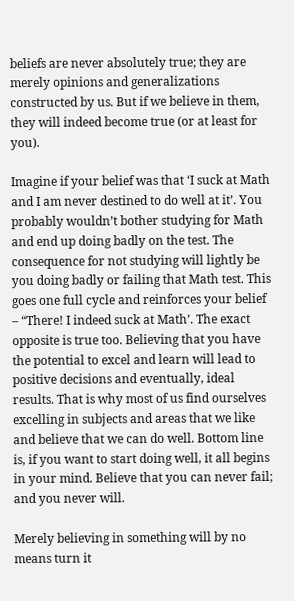beliefs are never absolutely true; they are merely opinions and generalizations constructed by us. But if we believe in them, they will indeed become true (or at least for you).

Imagine if your belief was that ‘I suck at Math and I am never destined to do well at it’. You probably wouldn’t bother studying for Math and end up doing badly on the test. The consequence for not studying will lightly be you doing badly or failing that Math test. This goes one full cycle and reinforces your belief – “There! I indeed suck at Math’. The exact opposite is true too. Believing that you have the potential to excel and learn will lead to positive decisions and eventually, ideal results. That is why most of us find ourselves excelling in subjects and areas that we like and believe that we can do well. Bottom line is, if you want to start doing well, it all begins in your mind. Believe that you can never fail; and you never will.

Merely believing in something will by no means turn it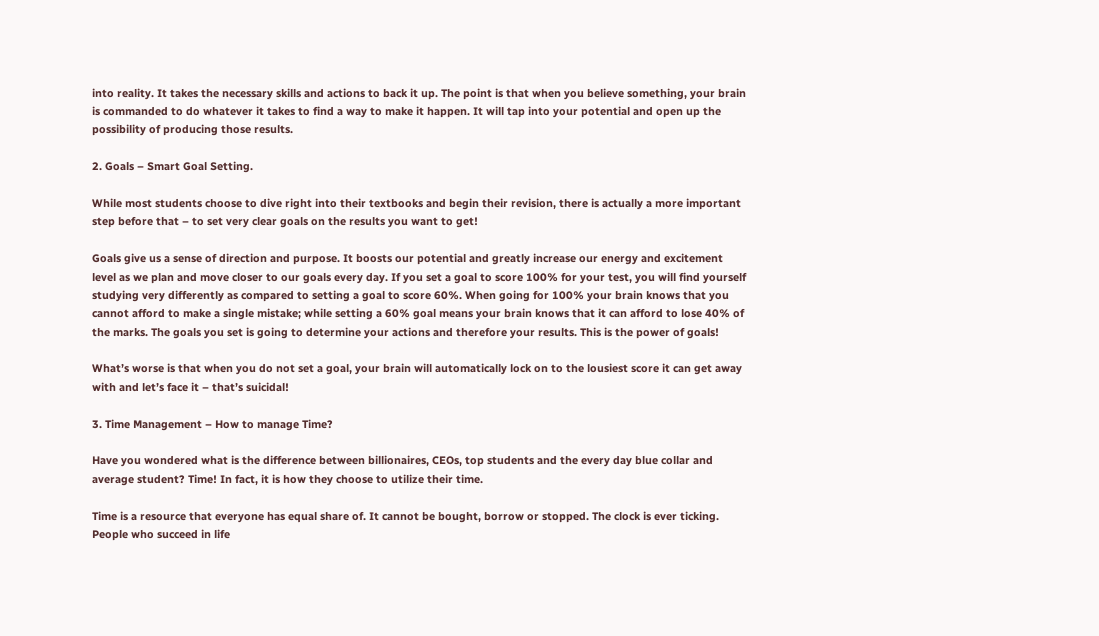into reality. It takes the necessary skills and actions to back it up. The point is that when you believe something, your brain is commanded to do whatever it takes to find a way to make it happen. It will tap into your potential and open up the possibility of producing those results.

2. Goals – Smart Goal Setting.

While most students choose to dive right into their textbooks and begin their revision, there is actually a more important step before that – to set very clear goals on the results you want to get!

Goals give us a sense of direction and purpose. It boosts our potential and greatly increase our energy and excitement level as we plan and move closer to our goals every day. If you set a goal to score 100% for your test, you will find yourself studying very differently as compared to setting a goal to score 60%. When going for 100% your brain knows that you cannot afford to make a single mistake; while setting a 60% goal means your brain knows that it can afford to lose 40% of the marks. The goals you set is going to determine your actions and therefore your results. This is the power of goals!

What’s worse is that when you do not set a goal, your brain will automatically lock on to the lousiest score it can get away with and let’s face it – that’s suicidal!

3. Time Management – How to manage Time?

Have you wondered what is the difference between billionaires, CEOs, top students and the every day blue collar and average student? Time! In fact, it is how they choose to utilize their time.

Time is a resource that everyone has equal share of. It cannot be bought, borrow or stopped. The clock is ever ticking. People who succeed in life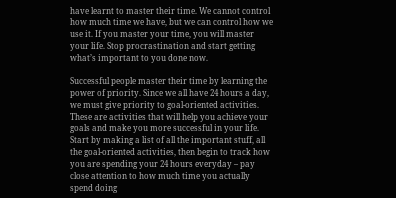have learnt to master their time. We cannot control how much time we have, but we can control how we use it. If you master your time, you will master your life. Stop procrastination and start getting what’s important to you done now.

Successful people master their time by learning the power of priority. Since we all have 24 hours a day, we must give priority to goal-oriented activities. These are activities that will help you achieve your goals and make you more successful in your life. Start by making a list of all the important stuff, all the goal-oriented activities, then begin to track how you are spending your 24 hours everyday – pay close attention to how much time you actually spend doing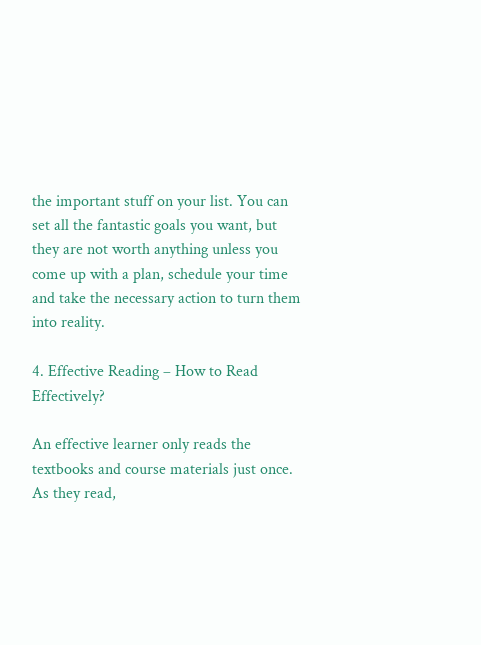the important stuff on your list. You can set all the fantastic goals you want, but they are not worth anything unless you come up with a plan, schedule your time and take the necessary action to turn them into reality.

4. Effective Reading – How to Read Effectively?

An effective learner only reads the textbooks and course materials just once. As they read,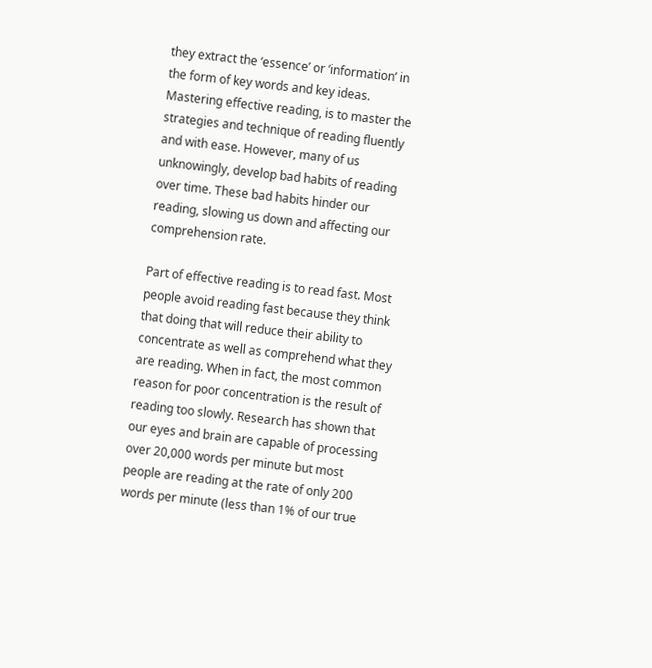they extract the ‘essence’ or ‘information’ in the form of key words and key ideas. Mastering effective reading, is to master the strategies and technique of reading fluently and with ease. However, many of us unknowingly, develop bad habits of reading over time. These bad habits hinder our reading, slowing us down and affecting our comprehension rate.

Part of effective reading is to read fast. Most people avoid reading fast because they think that doing that will reduce their ability to concentrate as well as comprehend what they are reading. When in fact, the most common reason for poor concentration is the result of reading too slowly. Research has shown that our eyes and brain are capable of processing over 20,000 words per minute but most people are reading at the rate of only 200 words per minute (less than 1% of our true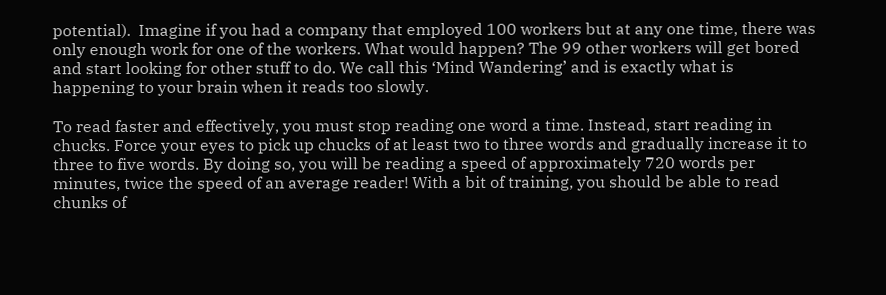potential).  Imagine if you had a company that employed 100 workers but at any one time, there was only enough work for one of the workers. What would happen? The 99 other workers will get bored and start looking for other stuff to do. We call this ‘Mind Wandering’ and is exactly what is happening to your brain when it reads too slowly.

To read faster and effectively, you must stop reading one word a time. Instead, start reading in chucks. Force your eyes to pick up chucks of at least two to three words and gradually increase it to three to five words. By doing so, you will be reading a speed of approximately 720 words per minutes, twice the speed of an average reader! With a bit of training, you should be able to read chunks of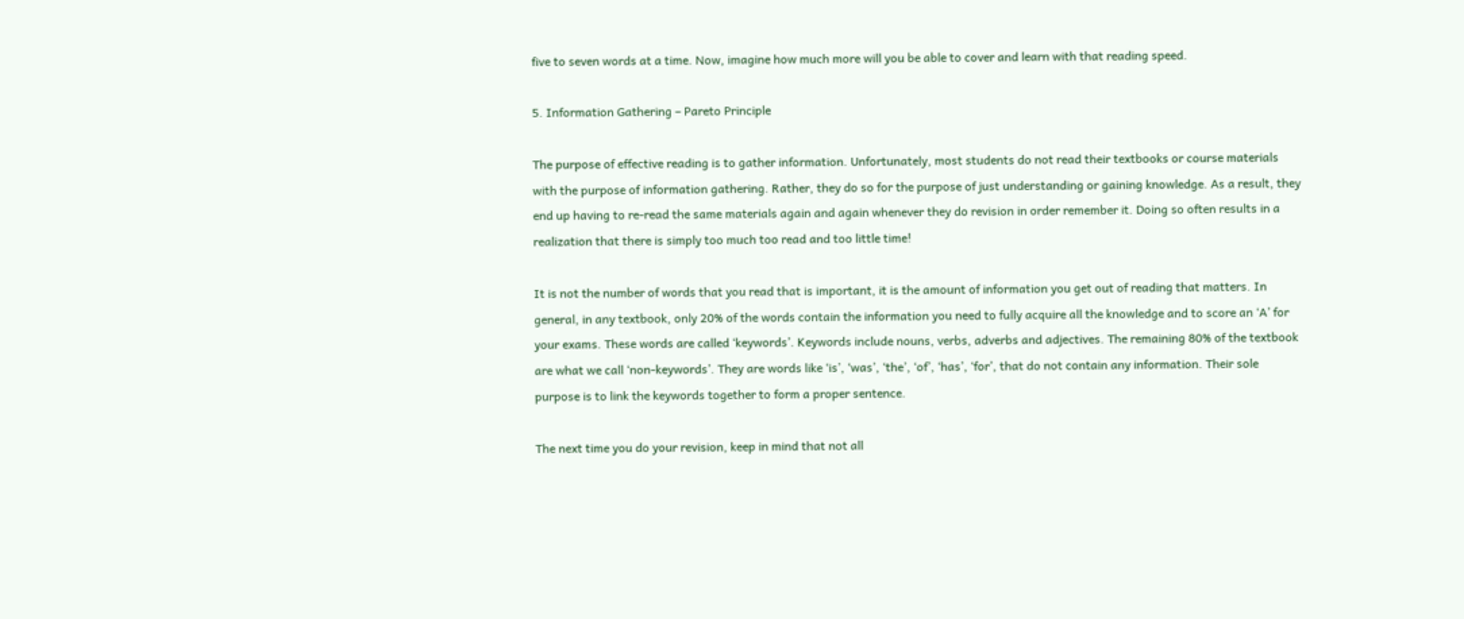five to seven words at a time. Now, imagine how much more will you be able to cover and learn with that reading speed.

5. Information Gathering – Pareto Principle

The purpose of effective reading is to gather information. Unfortunately, most students do not read their textbooks or course materials with the purpose of information gathering. Rather, they do so for the purpose of just understanding or gaining knowledge. As a result, they end up having to re-read the same materials again and again whenever they do revision in order remember it. Doing so often results in a realization that there is simply too much too read and too little time!

It is not the number of words that you read that is important, it is the amount of information you get out of reading that matters. In general, in any textbook, only 20% of the words contain the information you need to fully acquire all the knowledge and to score an ‘A’ for your exams. These words are called ‘keywords’. Keywords include nouns, verbs, adverbs and adjectives. The remaining 80% of the textbook are what we call ‘non-keywords’. They are words like ‘is’, ‘was’, ‘the’, ‘of’, ‘has’, ‘for’, that do not contain any information. Their sole purpose is to link the keywords together to form a proper sentence.

The next time you do your revision, keep in mind that not all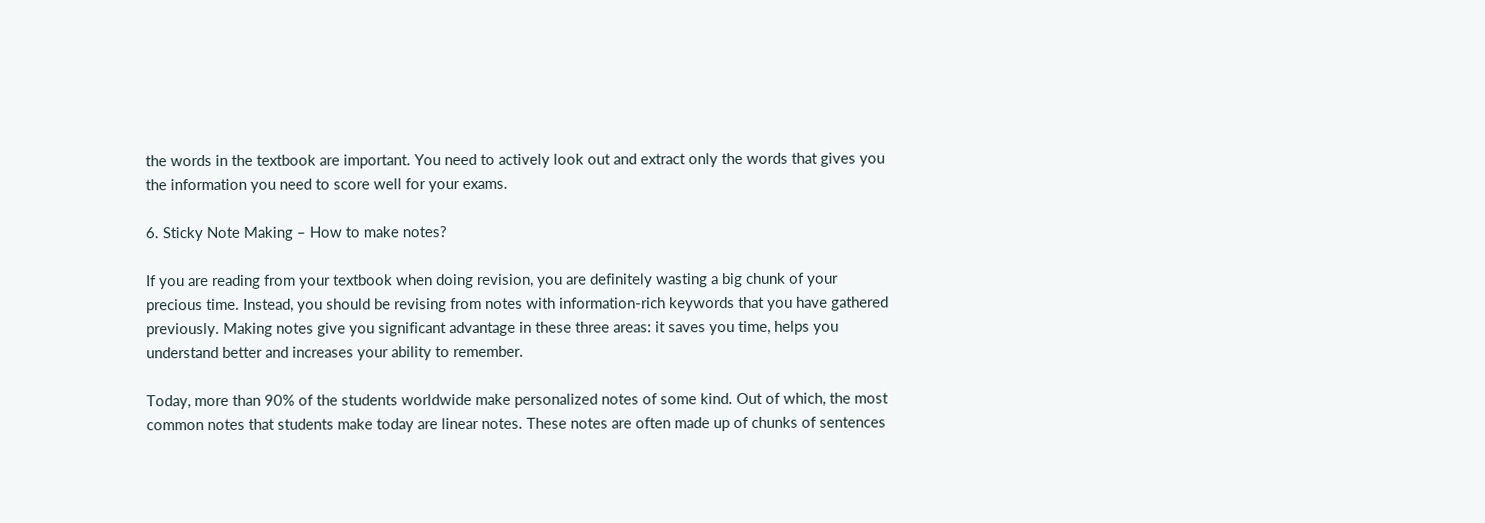the words in the textbook are important. You need to actively look out and extract only the words that gives you the information you need to score well for your exams.

6. Sticky Note Making – How to make notes?

If you are reading from your textbook when doing revision, you are definitely wasting a big chunk of your precious time. Instead, you should be revising from notes with information-rich keywords that you have gathered previously. Making notes give you significant advantage in these three areas: it saves you time, helps you understand better and increases your ability to remember.

Today, more than 90% of the students worldwide make personalized notes of some kind. Out of which, the most common notes that students make today are linear notes. These notes are often made up of chunks of sentences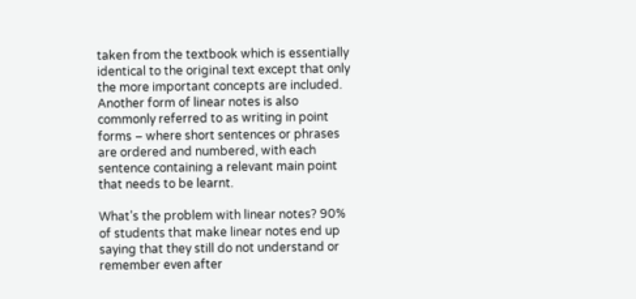taken from the textbook which is essentially identical to the original text except that only the more important concepts are included. Another form of linear notes is also commonly referred to as writing in point forms – where short sentences or phrases are ordered and numbered, with each sentence containing a relevant main point that needs to be learnt.

What’s the problem with linear notes? 90% of students that make linear notes end up saying that they still do not understand or remember even after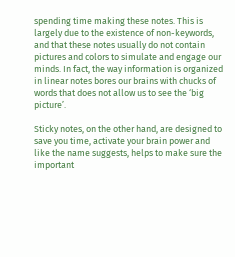spending time making these notes. This is largely due to the existence of non-keywords, and that these notes usually do not contain pictures and colors to simulate and engage our minds. In fact, the way information is organized in linear notes bores our brains with chucks of words that does not allow us to see the ‘big picture’.

Sticky notes, on the other hand, are designed to save you time, activate your brain power and like the name suggests, helps to make sure the important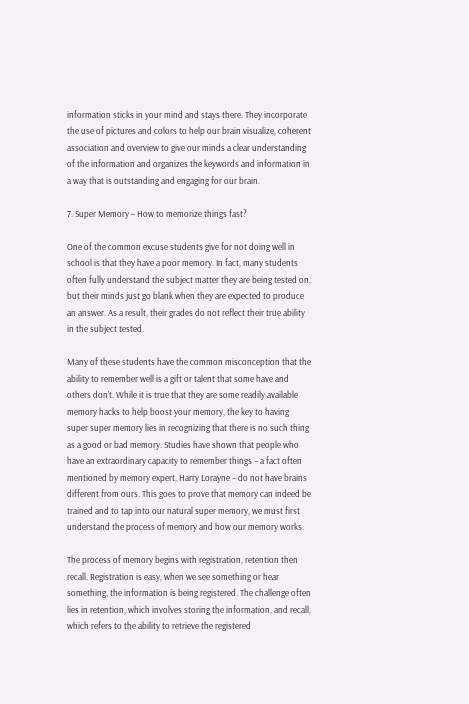information sticks in your mind and stays there. They incorporate the use of pictures and colors to help our brain visualize, coherent association and overview to give our minds a clear understanding of the information and organizes the keywords and information in a way that is outstanding and engaging for our brain.

7. Super Memory – How to memorize things fast?

One of the common excuse students give for not doing well in school is that they have a poor memory. In fact, many students often fully understand the subject matter they are being tested on, but their minds just go blank when they are expected to produce an answer. As a result, their grades do not reflect their true ability in the subject tested.

Many of these students have the common misconception that the ability to remember well is a gift or talent that some have and others don’t. While it is true that they are some readily available memory hacks to help boost your memory, the key to having super super memory lies in recognizing that there is no such thing as a good or bad memory. Studies have shown that people who have an extraordinary capacity to remember things – a fact often mentioned by memory expert, Harry Lorayne – do not have brains different from ours. This goes to prove that memory can indeed be trained and to tap into our natural super memory, we must first understand the process of memory and how our memory works.

The process of memory begins with registration, retention then recall. Registration is easy, when we see something or hear something, the information is being registered. The challenge often lies in retention, which involves storing the information, and recall, which refers to the ability to retrieve the registered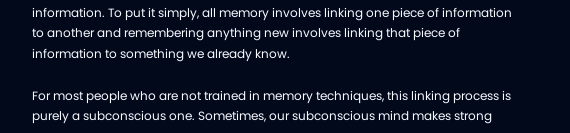information. To put it simply, all memory involves linking one piece of information to another and remembering anything new involves linking that piece of information to something we already know.

For most people who are not trained in memory techniques, this linking process is purely a subconscious one. Sometimes, our subconscious mind makes strong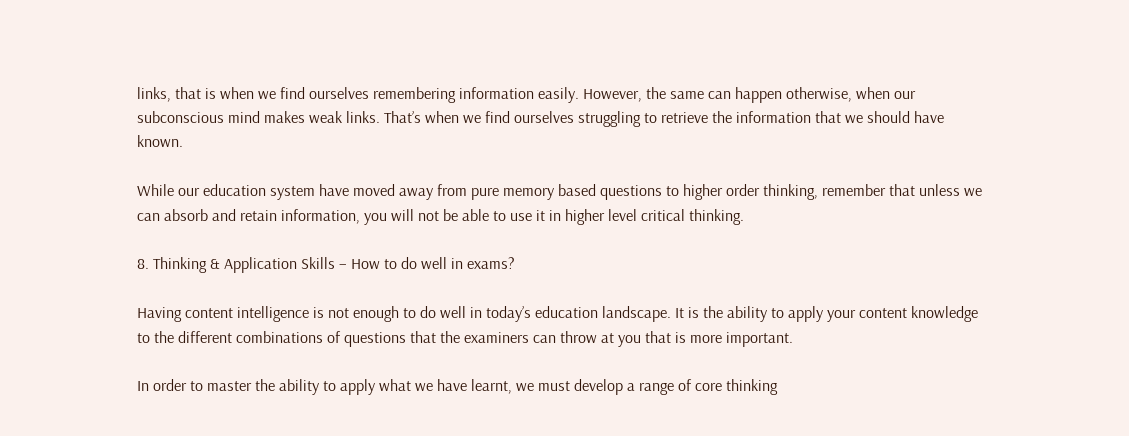links, that is when we find ourselves remembering information easily. However, the same can happen otherwise, when our subconscious mind makes weak links. That’s when we find ourselves struggling to retrieve the information that we should have known.

While our education system have moved away from pure memory based questions to higher order thinking, remember that unless we can absorb and retain information, you will not be able to use it in higher level critical thinking.

8. Thinking & Application Skills – How to do well in exams?

Having content intelligence is not enough to do well in today’s education landscape. It is the ability to apply your content knowledge to the different combinations of questions that the examiners can throw at you that is more important.

In order to master the ability to apply what we have learnt, we must develop a range of core thinking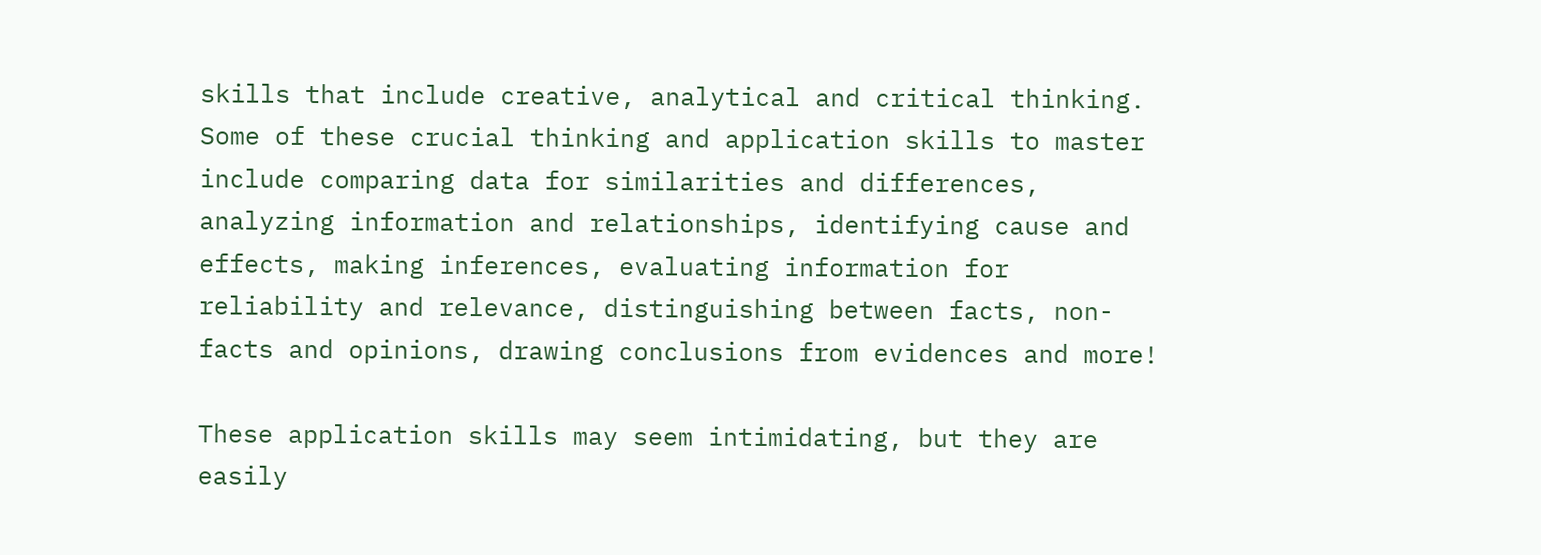skills that include creative, analytical and critical thinking. Some of these crucial thinking and application skills to master include comparing data for similarities and differences, analyzing information and relationships, identifying cause and effects, making inferences, evaluating information for reliability and relevance, distinguishing between facts, non-facts and opinions, drawing conclusions from evidences and more!

These application skills may seem intimidating, but they are easily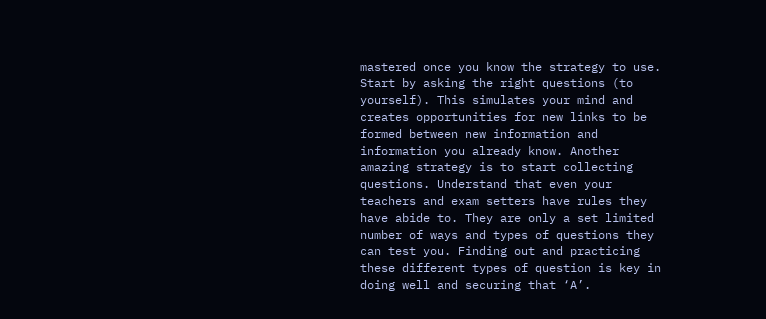mastered once you know the strategy to use. Start by asking the right questions (to yourself). This simulates your mind and creates opportunities for new links to be formed between new information and information you already know. Another amazing strategy is to start collecting questions. Understand that even your teachers and exam setters have rules they have abide to. They are only a set limited number of ways and types of questions they can test you. Finding out and practicing these different types of question is key in doing well and securing that ‘A’.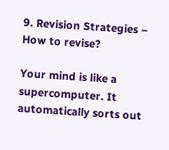9. Revision Strategies – How to revise?

Your mind is like a supercomputer. It automatically sorts out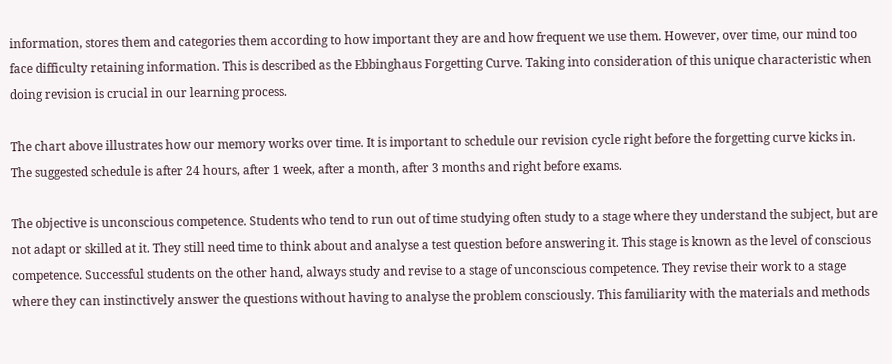information, stores them and categories them according to how important they are and how frequent we use them. However, over time, our mind too face difficulty retaining information. This is described as the Ebbinghaus Forgetting Curve. Taking into consideration of this unique characteristic when doing revision is crucial in our learning process.

The chart above illustrates how our memory works over time. It is important to schedule our revision cycle right before the forgetting curve kicks in. The suggested schedule is after 24 hours, after 1 week, after a month, after 3 months and right before exams.

The objective is unconscious competence. Students who tend to run out of time studying often study to a stage where they understand the subject, but are not adapt or skilled at it. They still need time to think about and analyse a test question before answering it. This stage is known as the level of conscious competence. Successful students on the other hand, always study and revise to a stage of unconscious competence. They revise their work to a stage where they can instinctively answer the questions without having to analyse the problem consciously. This familiarity with the materials and methods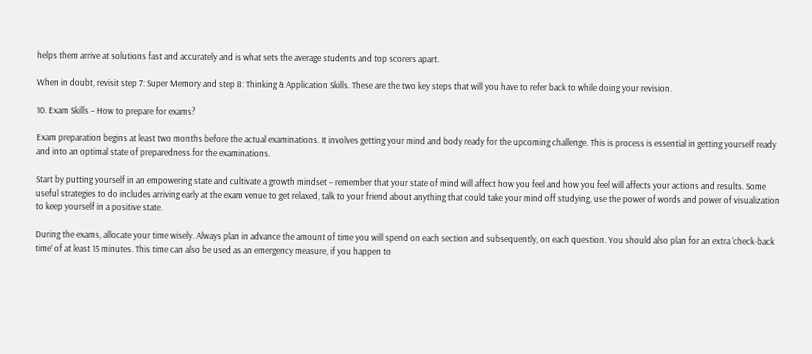helps them arrive at solutions fast and accurately and is what sets the average students and top scorers apart.

When in doubt, revisit step 7: Super Memory and step 8: Thinking & Application Skills. These are the two key steps that will you have to refer back to while doing your revision.

10. Exam Skills – How to prepare for exams?

Exam preparation begins at least two months before the actual examinations. It involves getting your mind and body ready for the upcoming challenge. This is process is essential in getting yourself ready and into an optimal state of preparedness for the examinations.

Start by putting yourself in an empowering state and cultivate a growth mindset – remember that your state of mind will affect how you feel and how you feel will affects your actions and results. Some useful strategies to do includes arriving early at the exam venue to get relaxed, talk to your friend about anything that could take your mind off studying, use the power of words and power of visualization to keep yourself in a positive state.

During the exams, allocate your time wisely. Always plan in advance the amount of time you will spend on each section and subsequently, on each question. You should also plan for an extra ‘check-back time’ of at least 15 minutes. This time can also be used as an emergency measure, if you happen to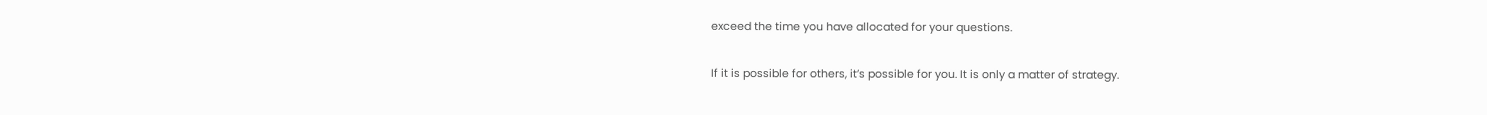exceed the time you have allocated for your questions.

If it is possible for others, it’s possible for you. It is only a matter of strategy.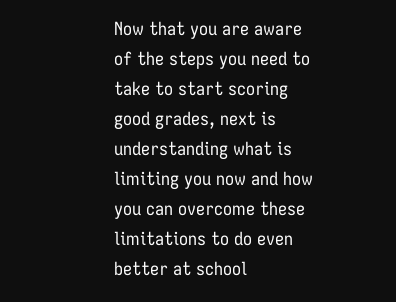Now that you are aware of the steps you need to take to start scoring good grades, next is understanding what is limiting you now and how you can overcome these limitations to do even better at school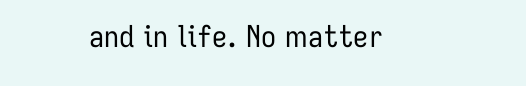and in life. No matter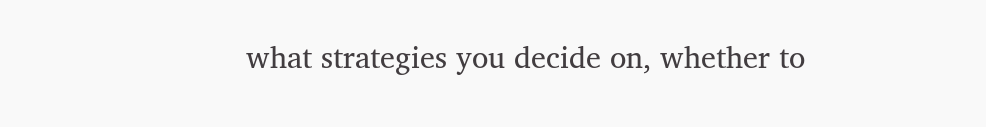what strategies you decide on, whether to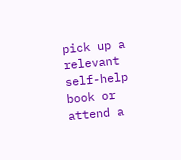pick up a relevant self-help book or attend a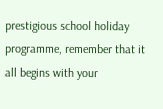prestigious school holiday programme, remember that it all begins with your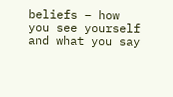beliefs – how you see yourself and what you say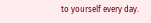to yourself every day.